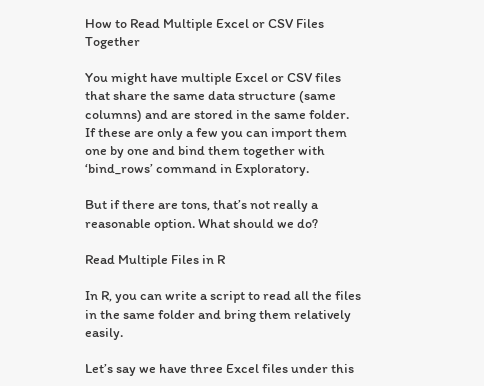How to Read Multiple Excel or CSV Files Together

You might have multiple Excel or CSV files that share the same data structure (same columns) and are stored in the same folder. If these are only a few you can import them one by one and bind them together with ‘bind_rows’ command in Exploratory.

But if there are tons, that’s not really a reasonable option. What should we do?

Read Multiple Files in R

In R, you can write a script to read all the files in the same folder and bring them relatively easily.

Let’s say we have three Excel files under this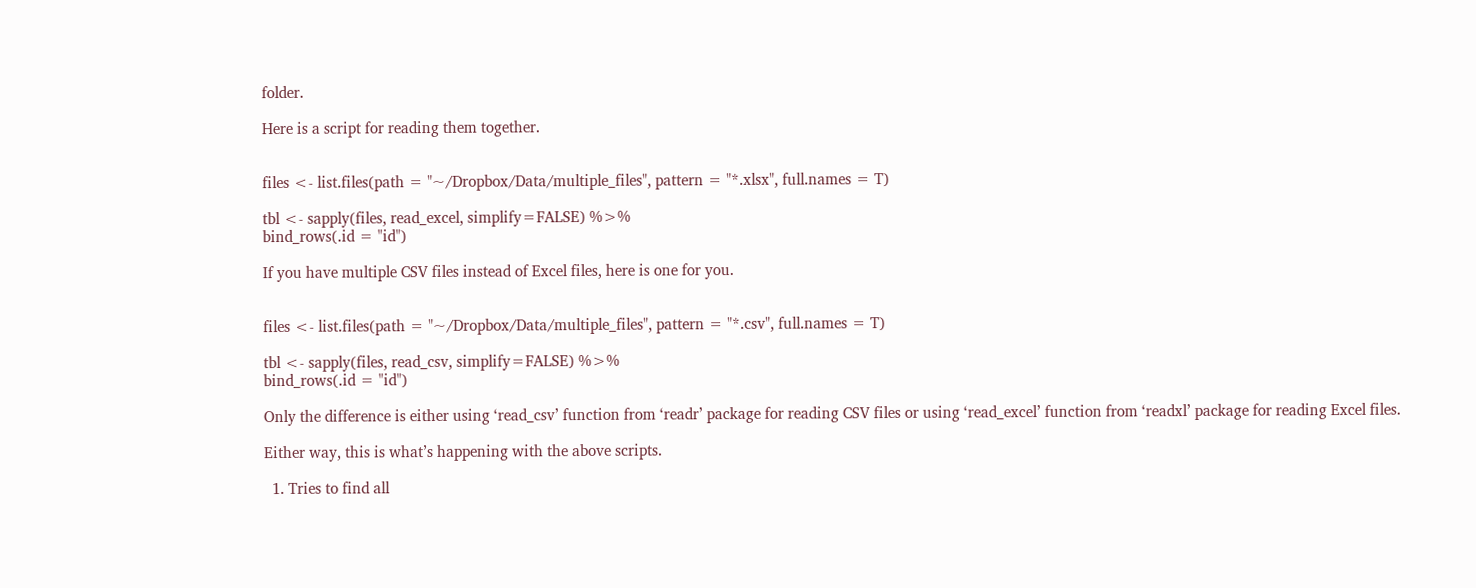folder.

Here is a script for reading them together.


files <- list.files(path = "~/Dropbox/Data/multiple_files", pattern = "*.xlsx", full.names = T)

tbl <- sapply(files, read_excel, simplify=FALSE) %>%
bind_rows(.id = "id")

If you have multiple CSV files instead of Excel files, here is one for you.


files <- list.files(path = "~/Dropbox/Data/multiple_files", pattern = "*.csv", full.names = T)

tbl <- sapply(files, read_csv, simplify=FALSE) %>%
bind_rows(.id = "id")

Only the difference is either using ‘read_csv’ function from ‘readr’ package for reading CSV files or using ‘read_excel’ function from ‘readxl’ package for reading Excel files.

Either way, this is what’s happening with the above scripts.

  1. Tries to find all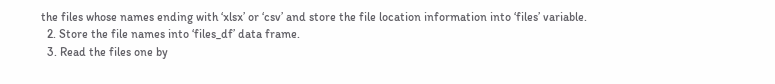the files whose names ending with ‘xlsx’ or ‘csv’ and store the file location information into ‘files’ variable.
  2. Store the file names into ‘files_df’ data frame.
  3. Read the files one by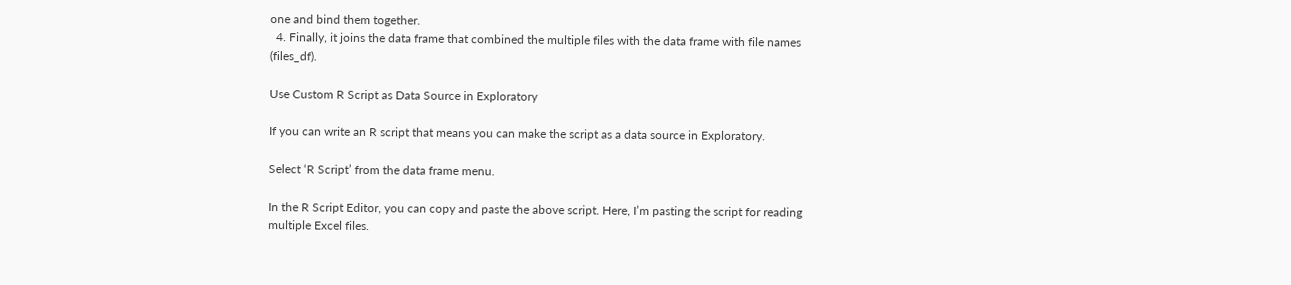one and bind them together.
  4. Finally, it joins the data frame that combined the multiple files with the data frame with file names (files_df).

Use Custom R Script as Data Source in Exploratory

If you can write an R script that means you can make the script as a data source in Exploratory.

Select ‘R Script’ from the data frame menu.

In the R Script Editor, you can copy and paste the above script. Here, I’m pasting the script for reading multiple Excel files.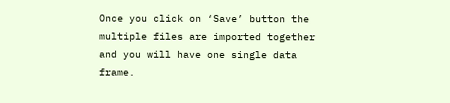Once you click on ‘Save’ button the multiple files are imported together and you will have one single data frame.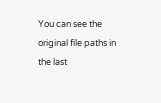You can see the original file paths in the last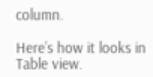column.

Here’s how it looks in Table view.